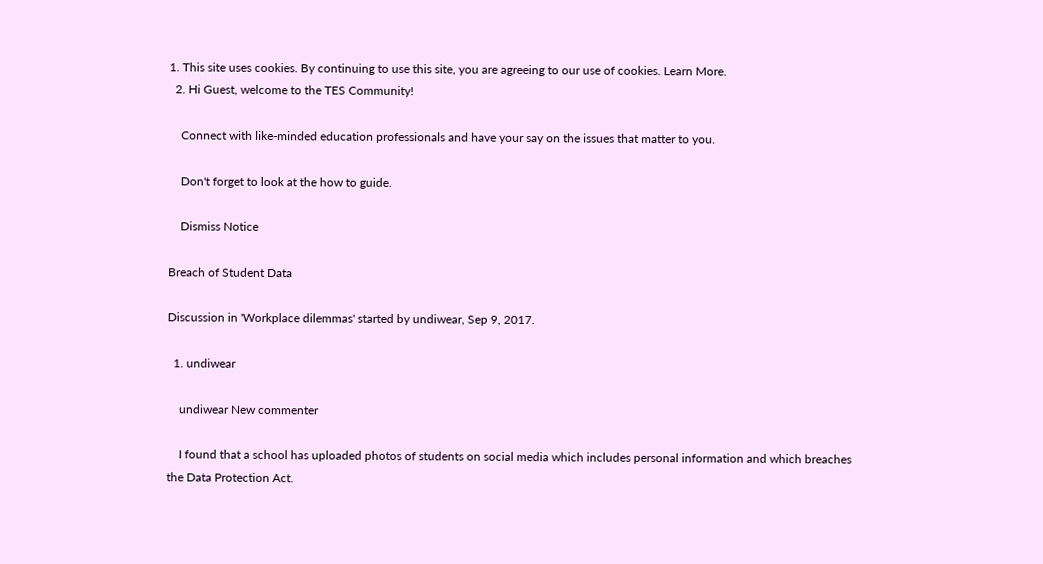1. This site uses cookies. By continuing to use this site, you are agreeing to our use of cookies. Learn More.
  2. Hi Guest, welcome to the TES Community!

    Connect with like-minded education professionals and have your say on the issues that matter to you.

    Don't forget to look at the how to guide.

    Dismiss Notice

Breach of Student Data

Discussion in 'Workplace dilemmas' started by undiwear, Sep 9, 2017.

  1. undiwear

    undiwear New commenter

    I found that a school has uploaded photos of students on social media which includes personal information and which breaches the Data Protection Act.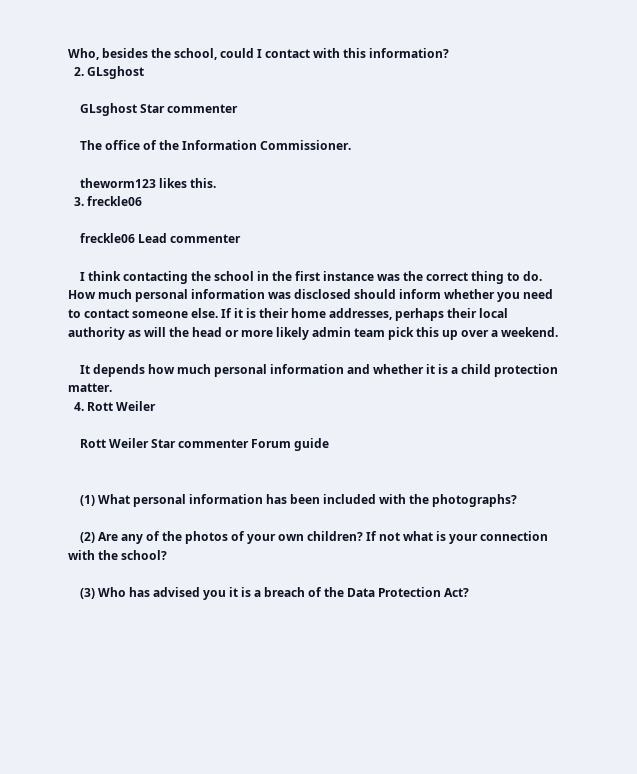Who, besides the school, could I contact with this information?
  2. GLsghost

    GLsghost Star commenter

    The office of the Information Commissioner.

    theworm123 likes this.
  3. freckle06

    freckle06 Lead commenter

    I think contacting the school in the first instance was the correct thing to do. How much personal information was disclosed should inform whether you need to contact someone else. If it is their home addresses, perhaps their local authority as will the head or more likely admin team pick this up over a weekend.

    It depends how much personal information and whether it is a child protection matter.
  4. Rott Weiler

    Rott Weiler Star commenter Forum guide


    (1) What personal information has been included with the photographs?

    (2) Are any of the photos of your own children? If not what is your connection with the school?

    (3) Who has advised you it is a breach of the Data Protection Act?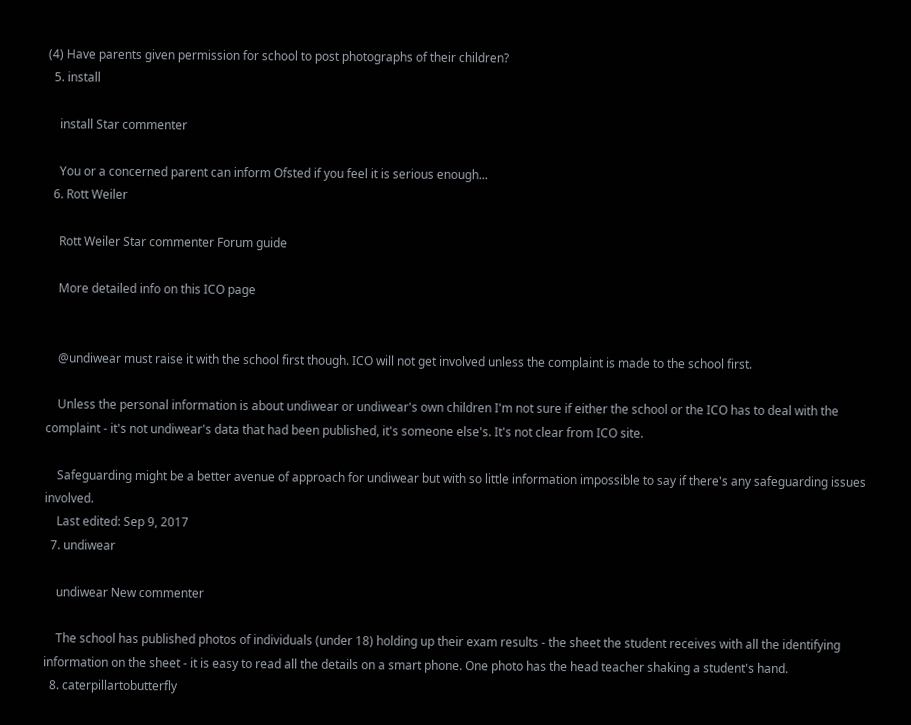(4) Have parents given permission for school to post photographs of their children?
  5. install

    install Star commenter

    You or a concerned parent can inform Ofsted if you feel it is serious enough...
  6. Rott Weiler

    Rott Weiler Star commenter Forum guide

    More detailed info on this ICO page


    @undiwear must raise it with the school first though. ICO will not get involved unless the complaint is made to the school first.

    Unless the personal information is about undiwear or undiwear's own children I'm not sure if either the school or the ICO has to deal with the complaint - it's not undiwear's data that had been published, it's someone else's. It's not clear from ICO site.

    Safeguarding might be a better avenue of approach for undiwear but with so little information impossible to say if there's any safeguarding issues involved.
    Last edited: Sep 9, 2017
  7. undiwear

    undiwear New commenter

    The school has published photos of individuals (under 18) holding up their exam results - the sheet the student receives with all the identifying information on the sheet - it is easy to read all the details on a smart phone. One photo has the head teacher shaking a student's hand.
  8. caterpillartobutterfly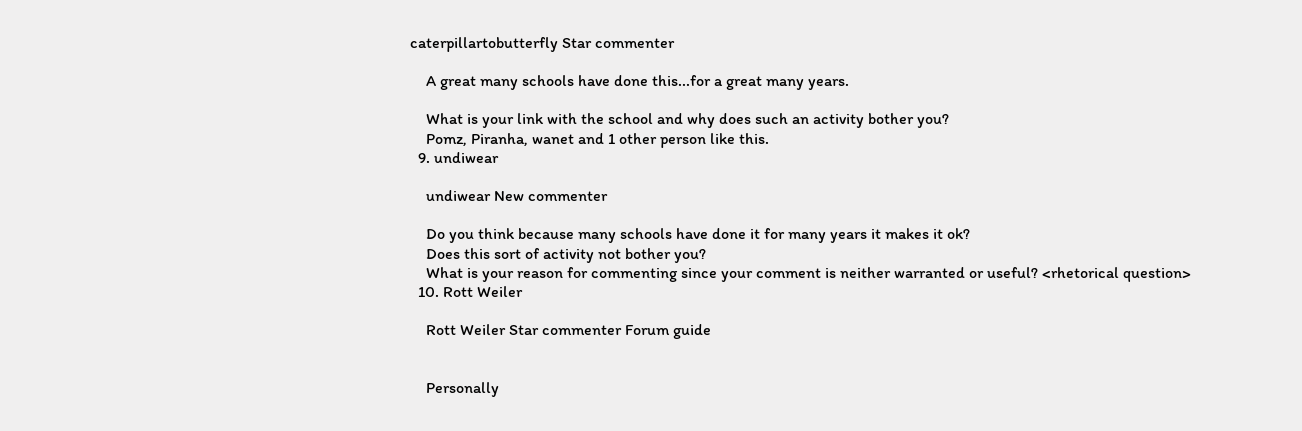caterpillartobutterfly Star commenter

    A great many schools have done this...for a great many years.

    What is your link with the school and why does such an activity bother you?
    Pomz, Piranha, wanet and 1 other person like this.
  9. undiwear

    undiwear New commenter

    Do you think because many schools have done it for many years it makes it ok?
    Does this sort of activity not bother you?
    What is your reason for commenting since your comment is neither warranted or useful? <rhetorical question>
  10. Rott Weiler

    Rott Weiler Star commenter Forum guide


    Personally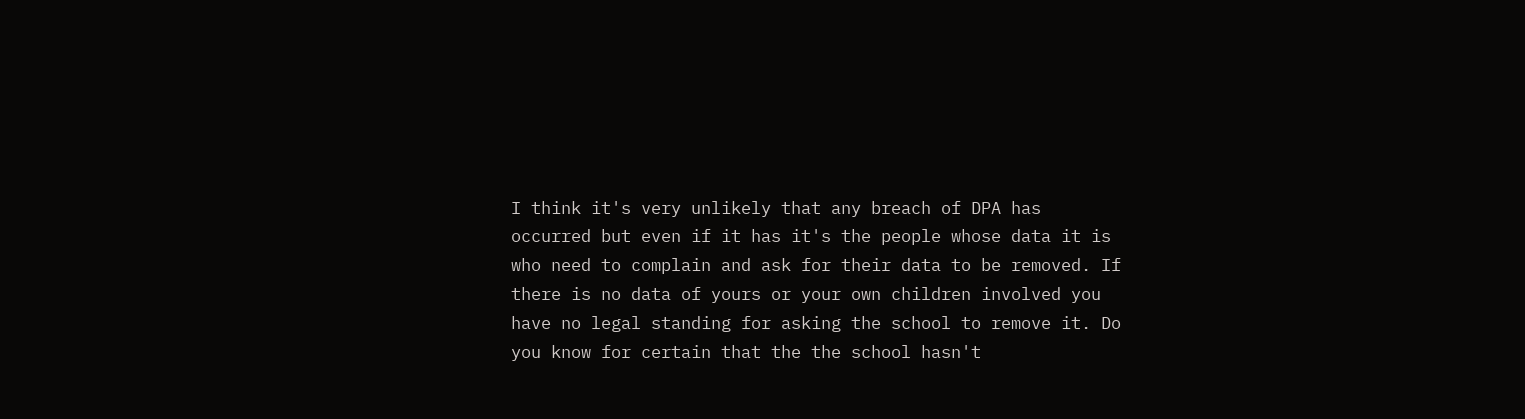I think it's very unlikely that any breach of DPA has occurred but even if it has it's the people whose data it is who need to complain and ask for their data to be removed. If there is no data of yours or your own children involved you have no legal standing for asking the school to remove it. Do you know for certain that the the school hasn't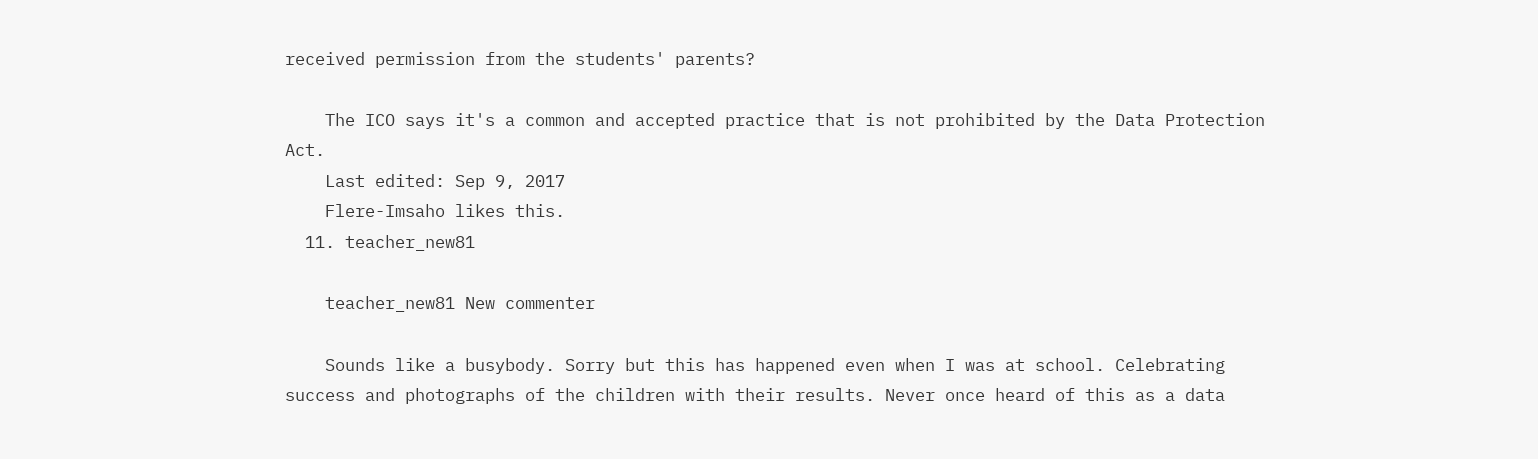received permission from the students' parents?

    The ICO says it's a common and accepted practice that is not prohibited by the Data Protection Act.
    Last edited: Sep 9, 2017
    Flere-Imsaho likes this.
  11. teacher_new81

    teacher_new81 New commenter

    Sounds like a busybody. Sorry but this has happened even when I was at school. Celebrating success and photographs of the children with their results. Never once heard of this as a data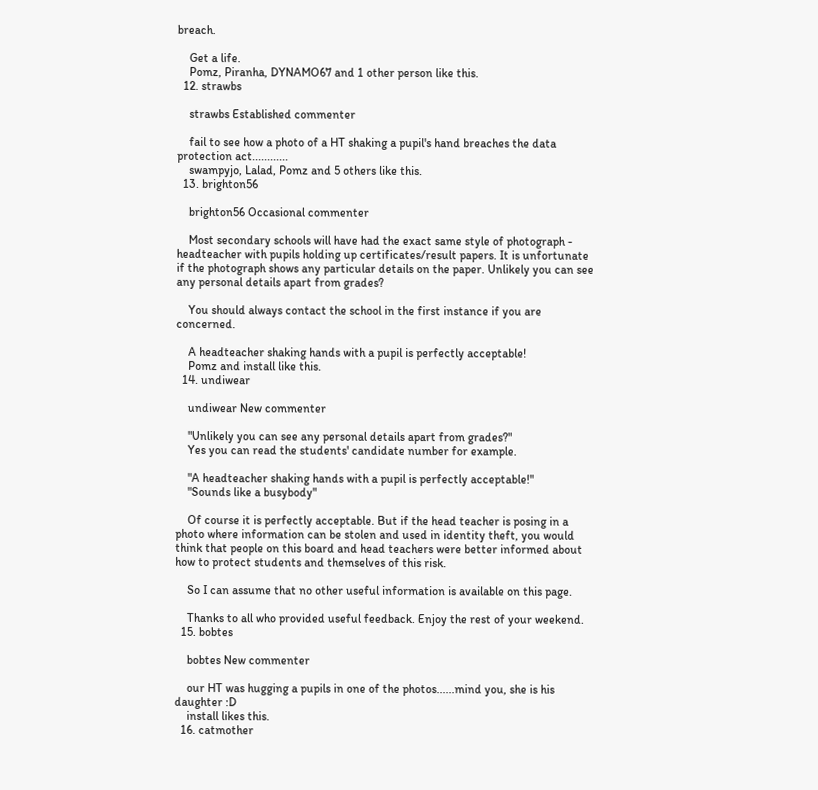breach.

    Get a life.
    Pomz, Piranha, DYNAMO67 and 1 other person like this.
  12. strawbs

    strawbs Established commenter

    fail to see how a photo of a HT shaking a pupil's hand breaches the data protection act............
    swampyjo, Lalad, Pomz and 5 others like this.
  13. brighton56

    brighton56 Occasional commenter

    Most secondary schools will have had the exact same style of photograph - headteacher with pupils holding up certificates/result papers. It is unfortunate if the photograph shows any particular details on the paper. Unlikely you can see any personal details apart from grades?

    You should always contact the school in the first instance if you are concerned.

    A headteacher shaking hands with a pupil is perfectly acceptable!
    Pomz and install like this.
  14. undiwear

    undiwear New commenter

    "Unlikely you can see any personal details apart from grades?"
    Yes you can read the students' candidate number for example.

    "A headteacher shaking hands with a pupil is perfectly acceptable!"
    "Sounds like a busybody"

    Of course it is perfectly acceptable. But if the head teacher is posing in a photo where information can be stolen and used in identity theft, you would think that people on this board and head teachers were better informed about how to protect students and themselves of this risk.

    So I can assume that no other useful information is available on this page.

    Thanks to all who provided useful feedback. Enjoy the rest of your weekend.
  15. bobtes

    bobtes New commenter

    our HT was hugging a pupils in one of the photos......mind you, she is his daughter :D
    install likes this.
  16. catmother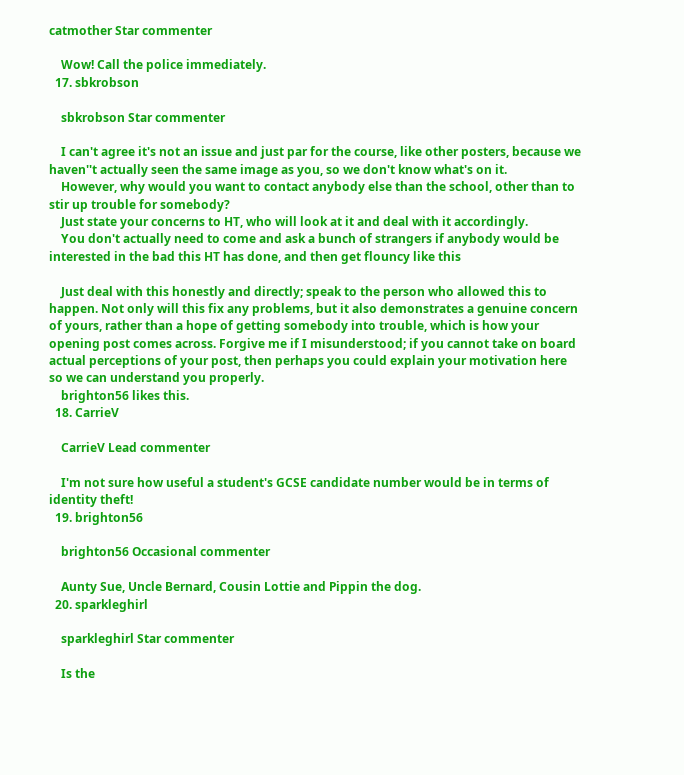catmother Star commenter

    Wow! Call the police immediately.
  17. sbkrobson

    sbkrobson Star commenter

    I can't agree it's not an issue and just par for the course, like other posters, because we haven''t actually seen the same image as you, so we don't know what's on it.
    However, why would you want to contact anybody else than the school, other than to stir up trouble for somebody?
    Just state your concerns to HT, who will look at it and deal with it accordingly.
    You don't actually need to come and ask a bunch of strangers if anybody would be interested in the bad this HT has done, and then get flouncy like this

    Just deal with this honestly and directly; speak to the person who allowed this to happen. Not only will this fix any problems, but it also demonstrates a genuine concern of yours, rather than a hope of getting somebody into trouble, which is how your opening post comes across. Forgive me if I misunderstood; if you cannot take on board actual perceptions of your post, then perhaps you could explain your motivation here so we can understand you properly.
    brighton56 likes this.
  18. CarrieV

    CarrieV Lead commenter

    I'm not sure how useful a student's GCSE candidate number would be in terms of identity theft!
  19. brighton56

    brighton56 Occasional commenter

    Aunty Sue, Uncle Bernard, Cousin Lottie and Pippin the dog.
  20. sparkleghirl

    sparkleghirl Star commenter

    Is the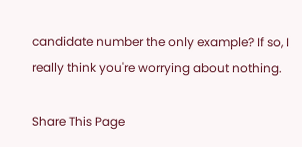candidate number the only example? If so, I really think you're worrying about nothing.

Share This Page